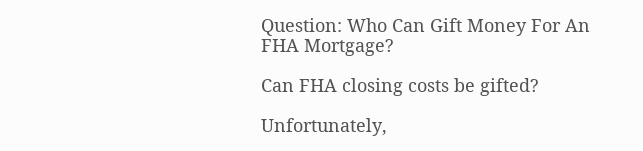Question: Who Can Gift Money For An FHA Mortgage?

Can FHA closing costs be gifted?

Unfortunately,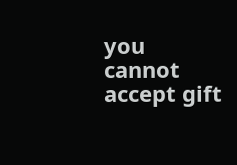you cannot accept gift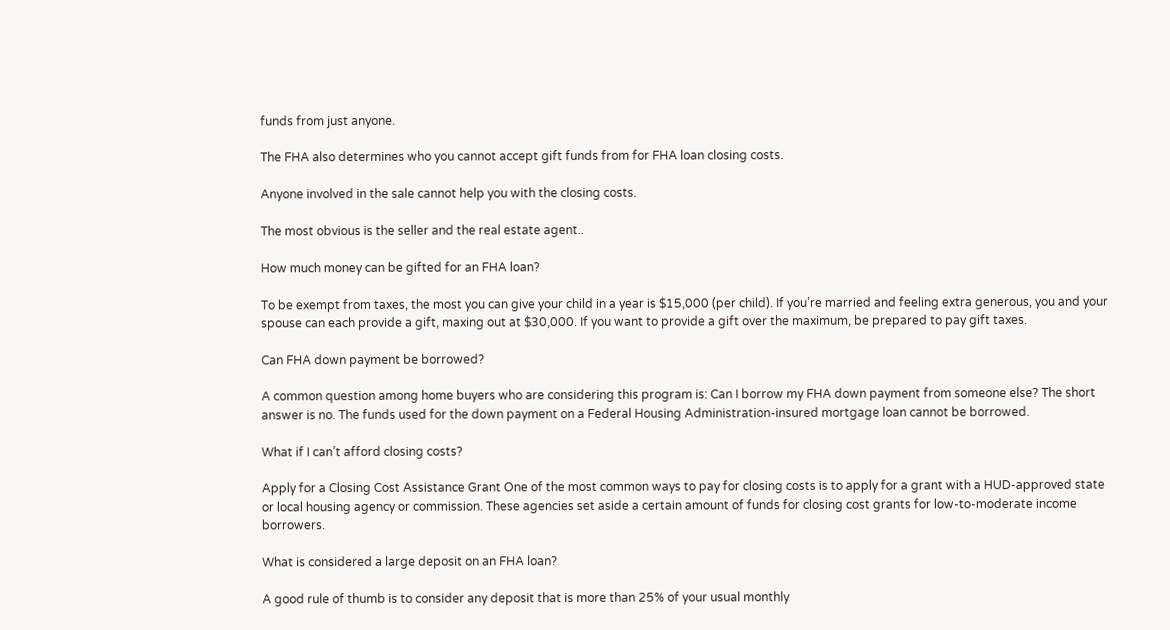funds from just anyone.

The FHA also determines who you cannot accept gift funds from for FHA loan closing costs.

Anyone involved in the sale cannot help you with the closing costs.

The most obvious is the seller and the real estate agent..

How much money can be gifted for an FHA loan?

To be exempt from taxes, the most you can give your child in a year is $15,000 (per child). If you’re married and feeling extra generous, you and your spouse can each provide a gift, maxing out at $30,000. If you want to provide a gift over the maximum, be prepared to pay gift taxes.

Can FHA down payment be borrowed?

A common question among home buyers who are considering this program is: Can I borrow my FHA down payment from someone else? The short answer is no. The funds used for the down payment on a Federal Housing Administration-insured mortgage loan cannot be borrowed.

What if I can’t afford closing costs?

Apply for a Closing Cost Assistance Grant One of the most common ways to pay for closing costs is to apply for a grant with a HUD-approved state or local housing agency or commission. These agencies set aside a certain amount of funds for closing cost grants for low-to-moderate income borrowers.

What is considered a large deposit on an FHA loan?

A good rule of thumb is to consider any deposit that is more than 25% of your usual monthly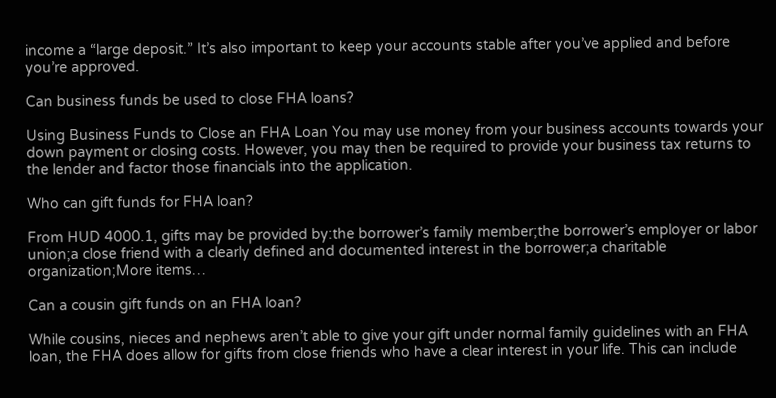income a “large deposit.” It’s also important to keep your accounts stable after you’ve applied and before you’re approved.

Can business funds be used to close FHA loans?

Using Business Funds to Close an FHA Loan You may use money from your business accounts towards your down payment or closing costs. However, you may then be required to provide your business tax returns to the lender and factor those financials into the application.

Who can gift funds for FHA loan?

From HUD 4000.1, gifts may be provided by:the borrower’s family member;the borrower’s employer or labor union;a close friend with a clearly defined and documented interest in the borrower;a charitable organization;More items…

Can a cousin gift funds on an FHA loan?

While cousins, nieces and nephews aren’t able to give your gift under normal family guidelines with an FHA loan, the FHA does allow for gifts from close friends who have a clear interest in your life. This can include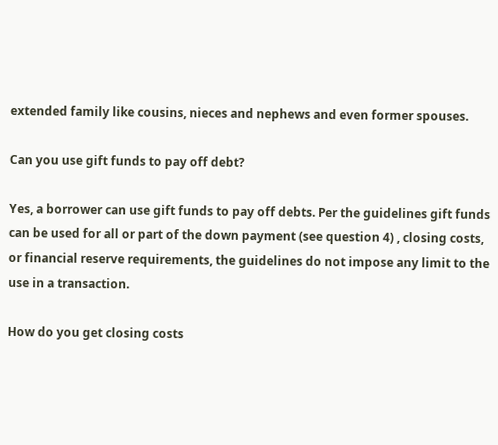extended family like cousins, nieces and nephews and even former spouses.

Can you use gift funds to pay off debt?

Yes, a borrower can use gift funds to pay off debts. Per the guidelines gift funds can be used for all or part of the down payment (see question 4) , closing costs, or financial reserve requirements, the guidelines do not impose any limit to the use in a transaction.

How do you get closing costs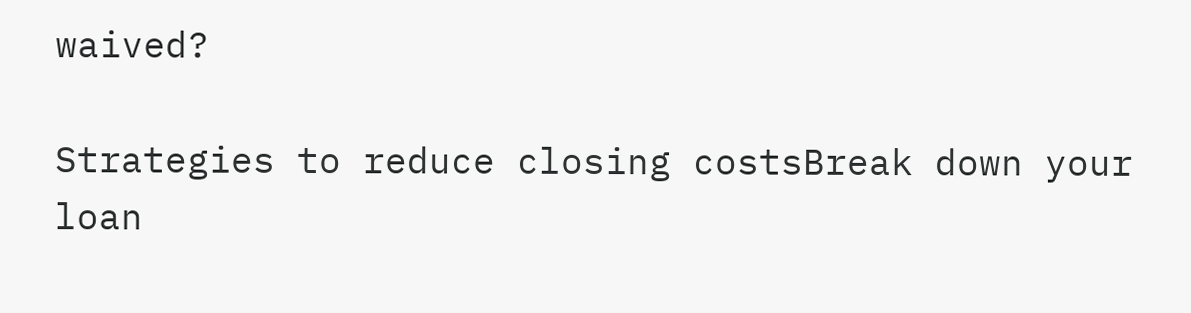waived?

Strategies to reduce closing costsBreak down your loan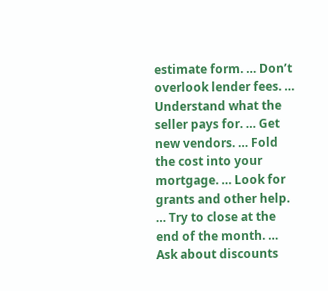estimate form. … Don’t overlook lender fees. … Understand what the seller pays for. … Get new vendors. … Fold the cost into your mortgage. … Look for grants and other help. … Try to close at the end of the month. … Ask about discounts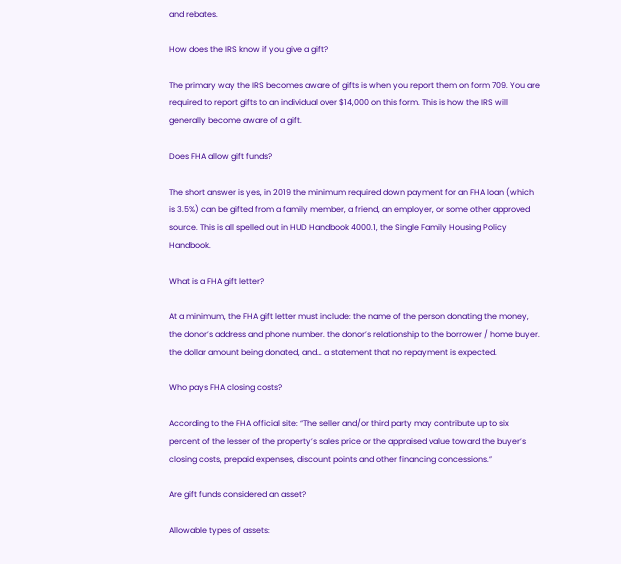and rebates.

How does the IRS know if you give a gift?

The primary way the IRS becomes aware of gifts is when you report them on form 709. You are required to report gifts to an individual over $14,000 on this form. This is how the IRS will generally become aware of a gift.

Does FHA allow gift funds?

The short answer is yes, in 2019 the minimum required down payment for an FHA loan (which is 3.5%) can be gifted from a family member, a friend, an employer, or some other approved source. This is all spelled out in HUD Handbook 4000.1, the Single Family Housing Policy Handbook.

What is a FHA gift letter?

At a minimum, the FHA gift letter must include: the name of the person donating the money, the donor’s address and phone number. the donor’s relationship to the borrower / home buyer. the dollar amount being donated, and… a statement that no repayment is expected.

Who pays FHA closing costs?

According to the FHA official site: “The seller and/or third party may contribute up to six percent of the lesser of the property’s sales price or the appraised value toward the buyer’s closing costs, prepaid expenses, discount points and other financing concessions.”

Are gift funds considered an asset?

Allowable types of assets: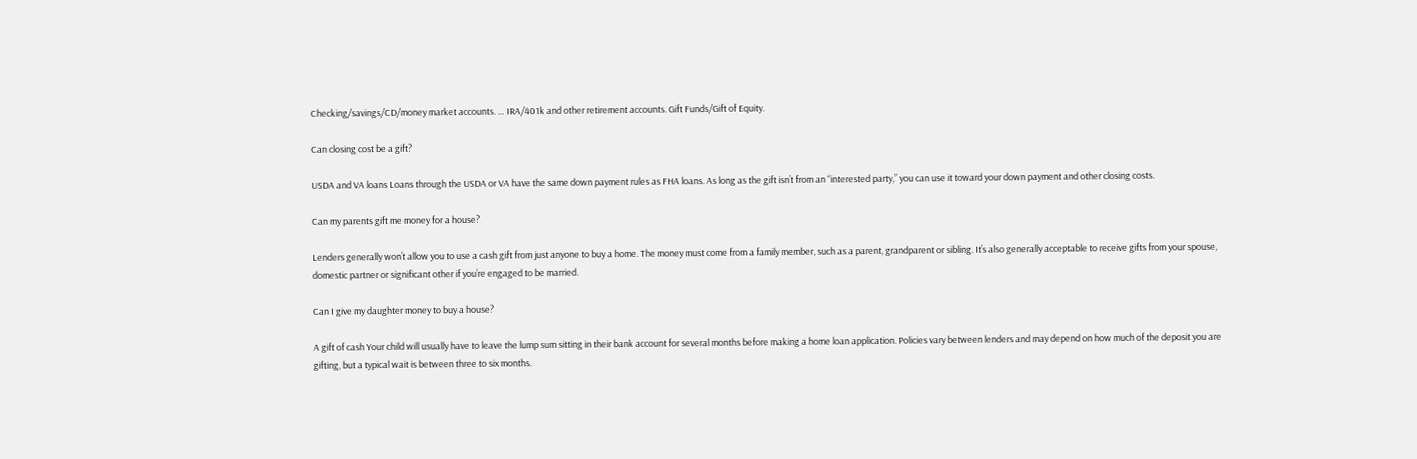Checking/savings/CD/money market accounts. … IRA/401k and other retirement accounts. Gift Funds/Gift of Equity.

Can closing cost be a gift?

USDA and VA loans Loans through the USDA or VA have the same down payment rules as FHA loans. As long as the gift isn’t from an “interested party,” you can use it toward your down payment and other closing costs.

Can my parents gift me money for a house?

Lenders generally won’t allow you to use a cash gift from just anyone to buy a home. The money must come from a family member, such as a parent, grandparent or sibling. It’s also generally acceptable to receive gifts from your spouse, domestic partner or significant other if you’re engaged to be married.

Can I give my daughter money to buy a house?

A gift of cash Your child will usually have to leave the lump sum sitting in their bank account for several months before making a home loan application. Policies vary between lenders and may depend on how much of the deposit you are gifting, but a typical wait is between three to six months.